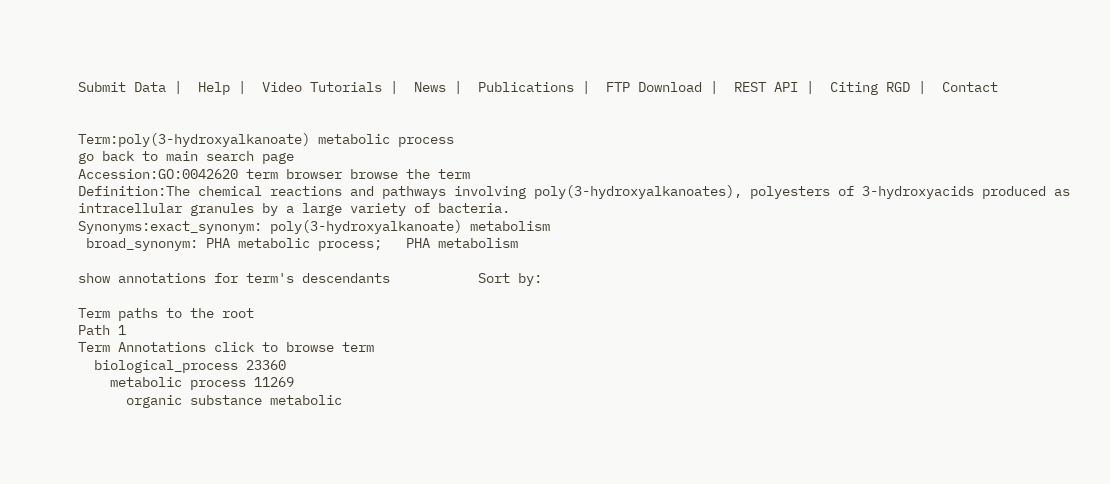Submit Data |  Help |  Video Tutorials |  News |  Publications |  FTP Download |  REST API |  Citing RGD |  Contact


Term:poly(3-hydroxyalkanoate) metabolic process
go back to main search page
Accession:GO:0042620 term browser browse the term
Definition:The chemical reactions and pathways involving poly(3-hydroxyalkanoates), polyesters of 3-hydroxyacids produced as intracellular granules by a large variety of bacteria.
Synonyms:exact_synonym: poly(3-hydroxyalkanoate) metabolism
 broad_synonym: PHA metabolic process;   PHA metabolism

show annotations for term's descendants           Sort by:

Term paths to the root
Path 1
Term Annotations click to browse term
  biological_process 23360
    metabolic process 11269
      organic substance metabolic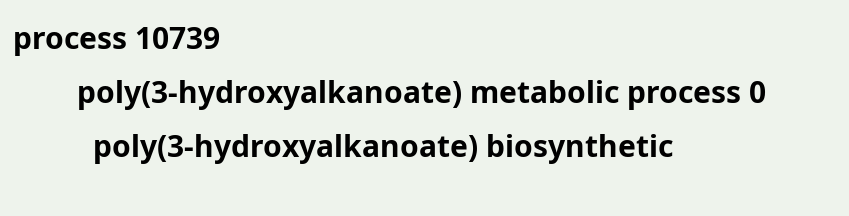process 10739
        poly(3-hydroxyalkanoate) metabolic process 0
          poly(3-hydroxyalkanoate) biosynthetic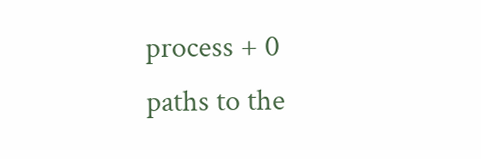process + 0
paths to the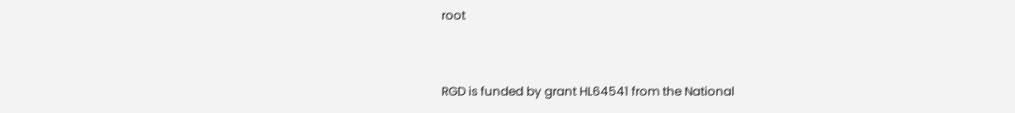root


RGD is funded by grant HL64541 from the National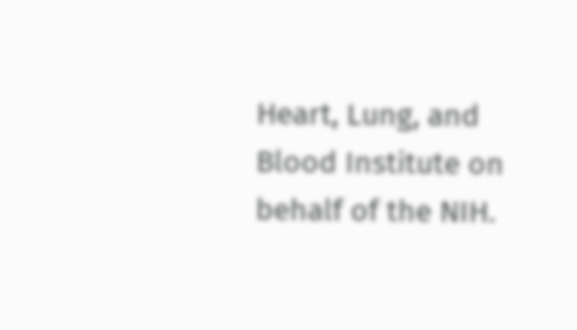Heart, Lung, and Blood Institute on behalf of the NIH.